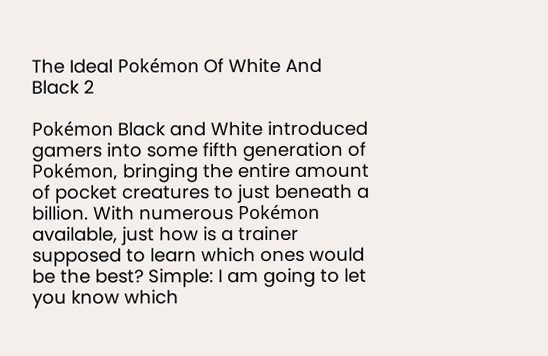The Ideal Pokémon Of White And Black 2

Pokémon Black and White introduced gamers into some fifth generation of Pokémon, bringing the entire amount of pocket creatures to just beneath a billion. With numerous Pokémon available, just how is a trainer supposed to learn which ones would be the best? Simple: I am going to let you know which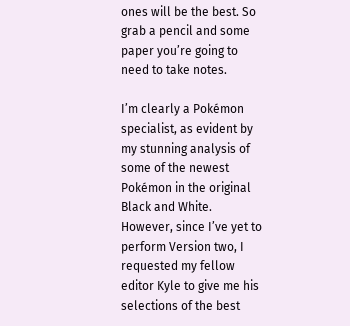ones will be the best. So grab a pencil and some paper you’re going to need to take notes.

I’m clearly a Pokémon specialist, as evident by my stunning analysis of some of the newest Pokémon in the original Black and White. However, since I’ve yet to perform Version two, I requested my fellow editor Kyle to give me his selections of the best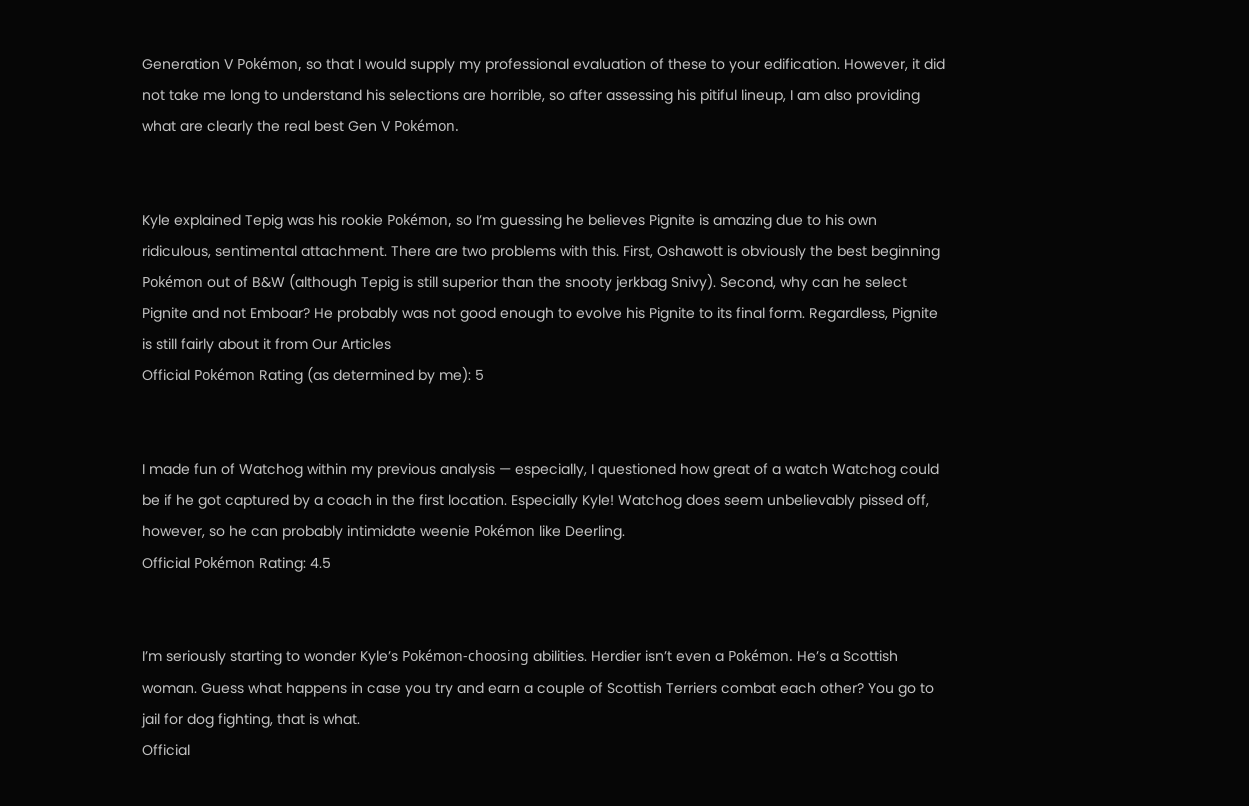Generation V Pokémon, so that I would supply my professional evaluation of these to your edification. However, it did not take me long to understand his selections are horrible, so after assessing his pitiful lineup, I am also providing what are clearly the real best Gen V Pokémon.


Kyle explained Tepig was his rookie Pokémon, so I’m guessing he believes Pignite is amazing due to his own ridiculous, sentimental attachment. There are two problems with this. First, Oshawott is obviously the best beginning Pokémon out of B&W (although Tepig is still superior than the snooty jerkbag Snivy). Second, why can he select Pignite and not Emboar? He probably was not good enough to evolve his Pignite to its final form. Regardless, Pignite is still fairly about it from Our Articles
Official Pokémon Rating (as determined by me): 5


I made fun of Watchog within my previous analysis — especially, I questioned how great of a watch Watchog could be if he got captured by a coach in the first location. Especially Kyle! Watchog does seem unbelievably pissed off, however, so he can probably intimidate weenie Pokémon like Deerling.
Official Pokémon Rating: 4.5


I’m seriously starting to wonder Kyle’s Pokémon-choosing abilities. Herdier isn’t even a Pokémon. He’s a Scottish woman. Guess what happens in case you try and earn a couple of Scottish Terriers combat each other? You go to jail for dog fighting, that is what.
Official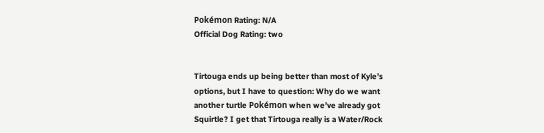Pokémon Rating: N/A
Official Dog Rating: two


Tirtouga ends up being better than most of Kyle’s options, but I have to question: Why do we want another turtle Pokémon when we’ve already got Squirtle? I get that Tirtouga really is a Water/Rock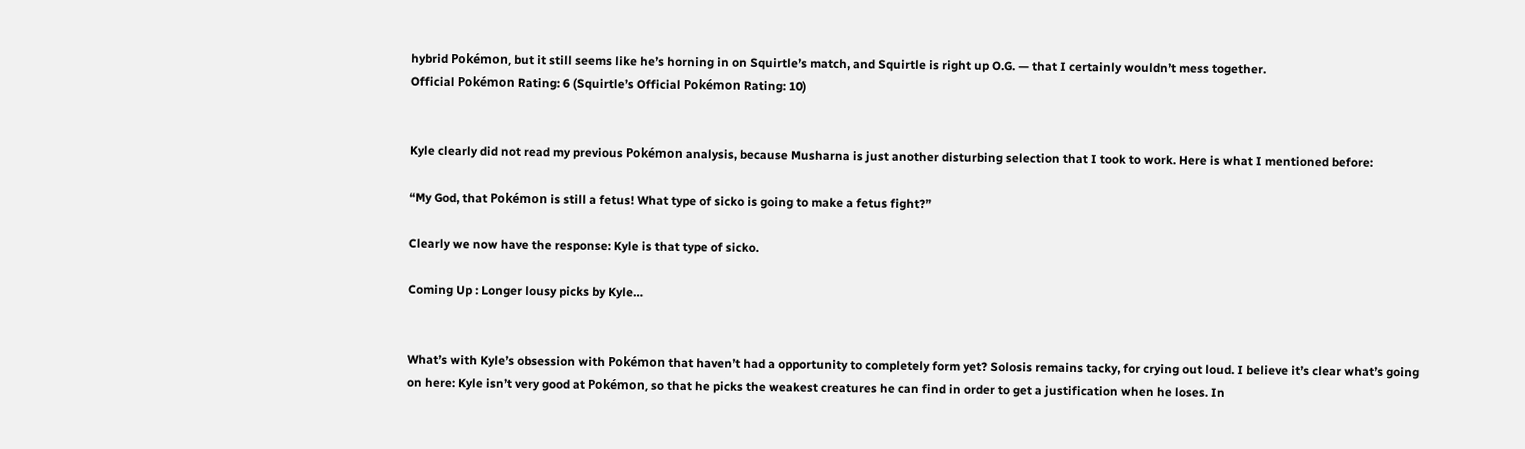hybrid Pokémon, but it still seems like he’s horning in on Squirtle’s match, and Squirtle is right up O.G. — that I certainly wouldn’t mess together.
Official Pokémon Rating: 6 (Squirtle’s Official Pokémon Rating: 10)


Kyle clearly did not read my previous Pokémon analysis, because Musharna is just another disturbing selection that I took to work. Here is what I mentioned before:

“My God, that Pokémon is still a fetus! What type of sicko is going to make a fetus fight?”

Clearly we now have the response: Kyle is that type of sicko.

Coming Up : Longer lousy picks by Kyle…


What’s with Kyle’s obsession with Pokémon that haven’t had a opportunity to completely form yet? Solosis remains tacky, for crying out loud. I believe it’s clear what’s going on here: Kyle isn’t very good at Pokémon, so that he picks the weakest creatures he can find in order to get a justification when he loses. In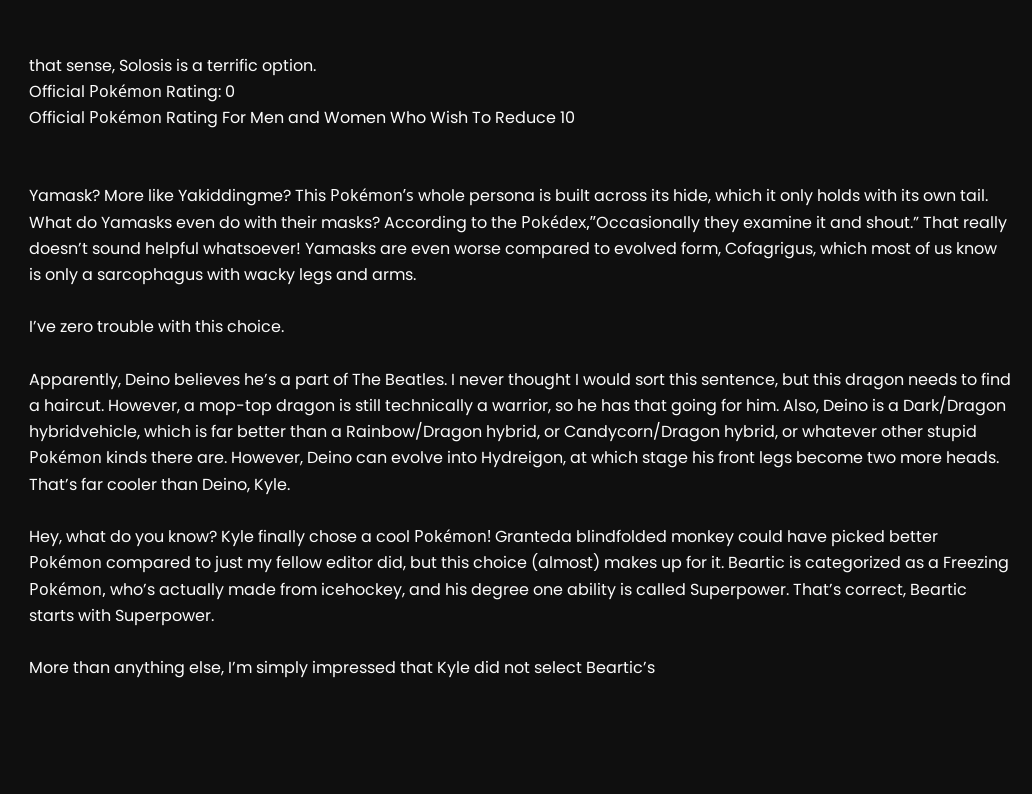that sense, Solosis is a terrific option.
Official Pokémon Rating: 0
Official Pokémon Rating For Men and Women Who Wish To Reduce 10


Yamask? More like Yakiddingme? This Pokémon’s whole persona is built across its hide, which it only holds with its own tail. What do Yamasks even do with their masks? According to the Pokédex,”Occasionally they examine it and shout.” That really doesn’t sound helpful whatsoever! Yamasks are even worse compared to evolved form, Cofagrigus, which most of us know is only a sarcophagus with wacky legs and arms.

I’ve zero trouble with this choice.

Apparently, Deino believes he’s a part of The Beatles. I never thought I would sort this sentence, but this dragon needs to find a haircut. However, a mop-top dragon is still technically a warrior, so he has that going for him. Also, Deino is a Dark/Dragon hybridvehicle, which is far better than a Rainbow/Dragon hybrid, or Candycorn/Dragon hybrid, or whatever other stupid Pokémon kinds there are. However, Deino can evolve into Hydreigon, at which stage his front legs become two more heads. That’s far cooler than Deino, Kyle.

Hey, what do you know? Kyle finally chose a cool Pokémon! Granteda blindfolded monkey could have picked better Pokémon compared to just my fellow editor did, but this choice (almost) makes up for it. Beartic is categorized as a Freezing Pokémon, who’s actually made from icehockey, and his degree one ability is called Superpower. That’s correct, Beartic starts with Superpower.

More than anything else, I’m simply impressed that Kyle did not select Beartic’s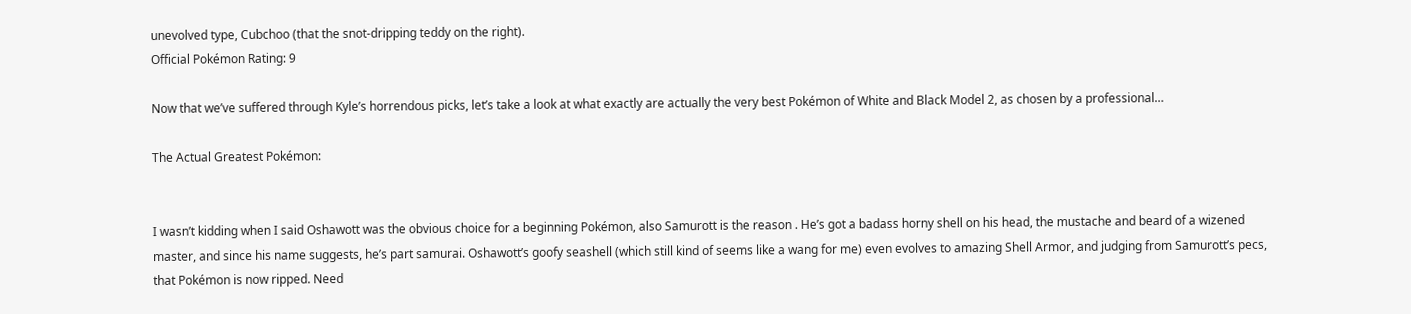unevolved type, Cubchoo (that the snot-dripping teddy on the right).
Official Pokémon Rating: 9

Now that we’ve suffered through Kyle’s horrendous picks, let’s take a look at what exactly are actually the very best Pokémon of White and Black Model 2, as chosen by a professional…

The Actual Greatest Pokémon:


I wasn’t kidding when I said Oshawott was the obvious choice for a beginning Pokémon, also Samurott is the reason . He’s got a badass horny shell on his head, the mustache and beard of a wizened master, and since his name suggests, he’s part samurai. Oshawott’s goofy seashell (which still kind of seems like a wang for me) even evolves to amazing Shell Armor, and judging from Samurott’s pecs, that Pokémon is now ripped. Need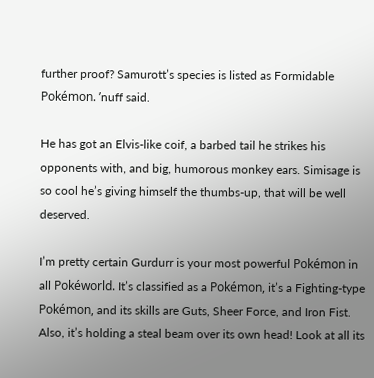further proof? Samurott’s species is listed as Formidable Pokémon. ’nuff said.

He has got an Elvis-like coif, a barbed tail he strikes his opponents with, and big, humorous monkey ears. Simisage is so cool he’s giving himself the thumbs-up, that will be well deserved.

I’m pretty certain Gurdurr is your most powerful Pokémon in all Pokéworld. It’s classified as a Pokémon, it’s a Fighting-type Pokémon, and its skills are Guts, Sheer Force, and Iron Fist. Also, it’s holding a steal beam over its own head! Look at all its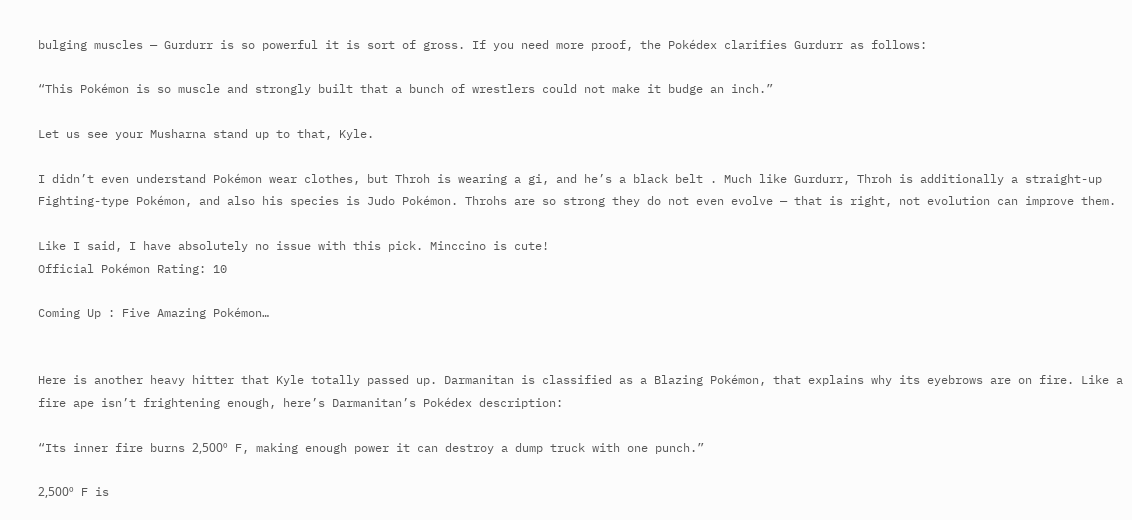bulging muscles — Gurdurr is so powerful it is sort of gross. If you need more proof, the Pokédex clarifies Gurdurr as follows:

“This Pokémon is so muscle and strongly built that a bunch of wrestlers could not make it budge an inch.”

Let us see your Musharna stand up to that, Kyle.

I didn’t even understand Pokémon wear clothes, but Throh is wearing a gi, and he’s a black belt . Much like Gurdurr, Throh is additionally a straight-up Fighting-type Pokémon, and also his species is Judo Pokémon. Throhs are so strong they do not even evolve — that is right, not evolution can improve them.

Like I said, I have absolutely no issue with this pick. Minccino is cute!
Official Pokémon Rating: 10

Coming Up : Five Amazing Pokémon…


Here is another heavy hitter that Kyle totally passed up. Darmanitan is classified as a Blazing Pokémon, that explains why its eyebrows are on fire. Like a fire ape isn’t frightening enough, here’s Darmanitan’s Pokédex description:

“Its inner fire burns 2,500º F, making enough power it can destroy a dump truck with one punch.”

2,500º F is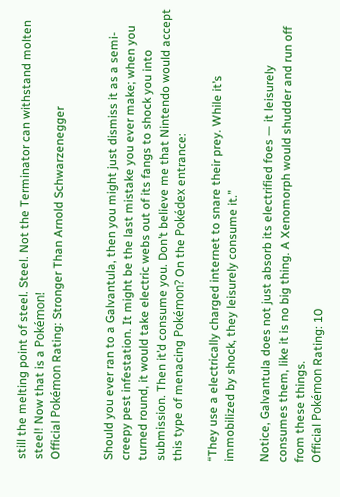still the melting point of steel. Steel. Not the Terminator can withstand molten steel! Now that is a Pokémon!
Official Pokémon Rating: Stronger Than Arnold Schwarzenegger


Should you ever ran to a Galvantula, then you might just dismiss it as a semi-creepy pest infestation. It might be the last mistake you ever make; when you turned round, it would take electric webs out of its fangs to shock you into submission. Then it’d consume you. Don’t believe me that Nintendo would accept this type of menacing Pokémon? On the Pokédex entrance:

“They use a electrically charged internet to snare their prey. While it’s immobilized by shock, they leisurely consume it.”

Notice, Galvantula does not just absorb its electrified foes — it leisurely consumes them, like it is no big thing. A Xenomorph would shudder and run off from these things.
Official Pokémon Rating: 10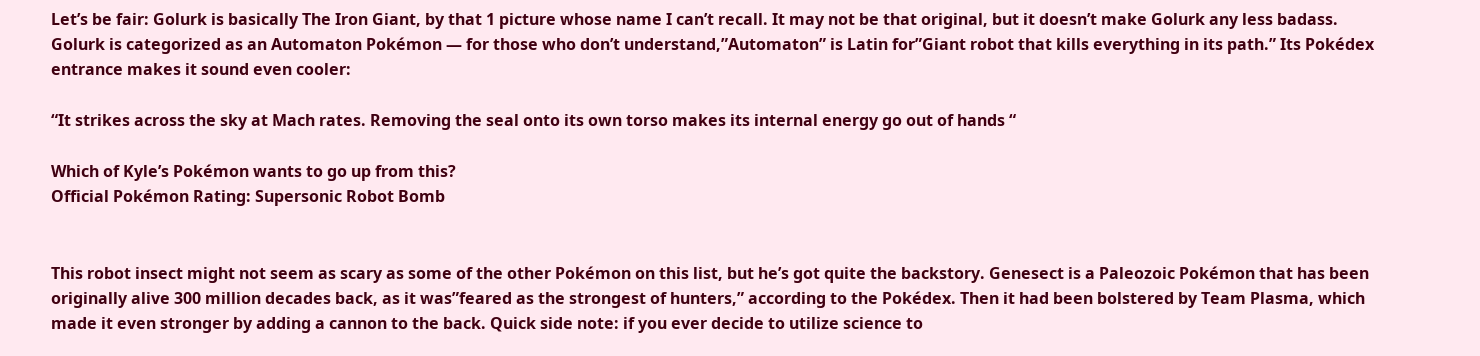Let’s be fair: Golurk is basically The Iron Giant, by that 1 picture whose name I can’t recall. It may not be that original, but it doesn’t make Golurk any less badass. Golurk is categorized as an Automaton Pokémon — for those who don’t understand,”Automaton” is Latin for”Giant robot that kills everything in its path.” Its Pokédex entrance makes it sound even cooler:

“It strikes across the sky at Mach rates. Removing the seal onto its own torso makes its internal energy go out of hands “

Which of Kyle’s Pokémon wants to go up from this?
Official Pokémon Rating: Supersonic Robot Bomb


This robot insect might not seem as scary as some of the other Pokémon on this list, but he’s got quite the backstory. Genesect is a Paleozoic Pokémon that has been originally alive 300 million decades back, as it was”feared as the strongest of hunters,” according to the Pokédex. Then it had been bolstered by Team Plasma, which made it even stronger by adding a cannon to the back. Quick side note: if you ever decide to utilize science to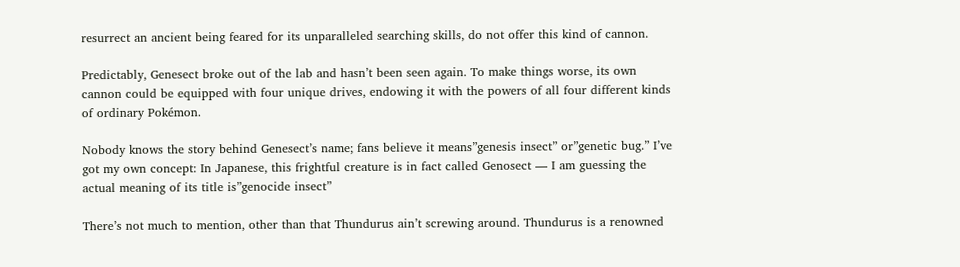resurrect an ancient being feared for its unparalleled searching skills, do not offer this kind of cannon.

Predictably, Genesect broke out of the lab and hasn’t been seen again. To make things worse, its own cannon could be equipped with four unique drives, endowing it with the powers of all four different kinds of ordinary Pokémon.

Nobody knows the story behind Genesect’s name; fans believe it means”genesis insect” or”genetic bug.” I’ve got my own concept: In Japanese, this frightful creature is in fact called Genosect — I am guessing the actual meaning of its title is”genocide insect”

There’s not much to mention, other than that Thundurus ain’t screwing around. Thundurus is a renowned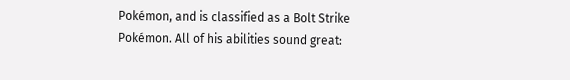Pokémon, and is classified as a Bolt Strike Pokémon. All of his abilities sound great: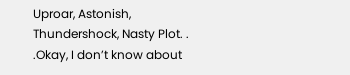Uproar, Astonish, Thundershock, Nasty Plot. . .Okay, I don’t know about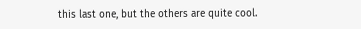this last one, but the others are quite cool.